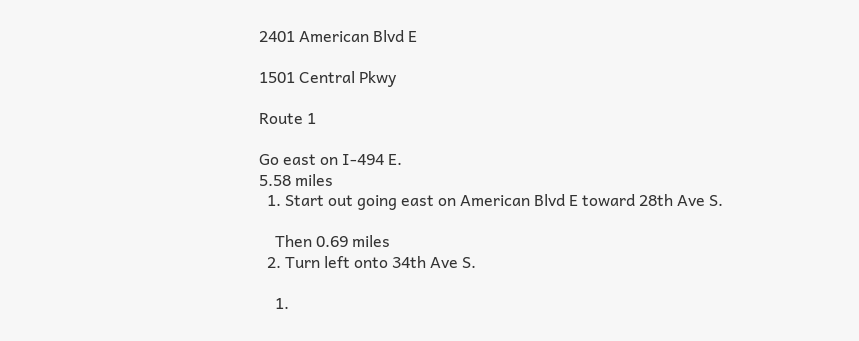2401 American Blvd E

1501 Central Pkwy

Route 1

Go east on I-494 E.
5.58 miles
  1. Start out going east on American Blvd E toward 28th Ave S.

    Then 0.69 miles
  2. Turn left onto 34th Ave S.

    1.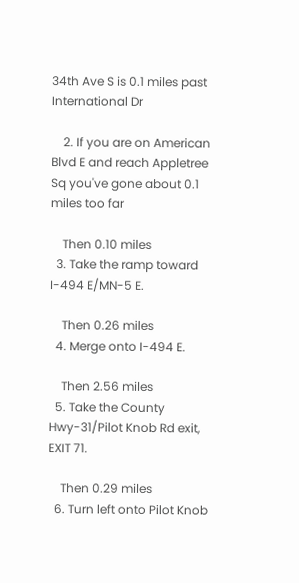34th Ave S is 0.1 miles past International Dr

    2. If you are on American Blvd E and reach Appletree Sq you've gone about 0.1 miles too far

    Then 0.10 miles
  3. Take the ramp toward I-494 E/MN-5 E.

    Then 0.26 miles
  4. Merge onto I-494 E.

    Then 2.56 miles
  5. Take the County Hwy-31/Pilot Knob Rd exit, EXIT 71.

    Then 0.29 miles
  6. Turn left onto Pilot Knob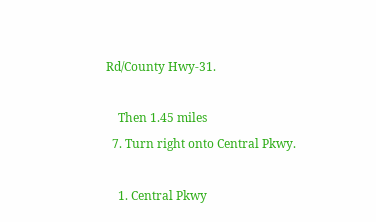Rd/County Hwy-31.

    Then 1.45 miles
  7. Turn right onto Central Pkwy.

    1. Central Pkwy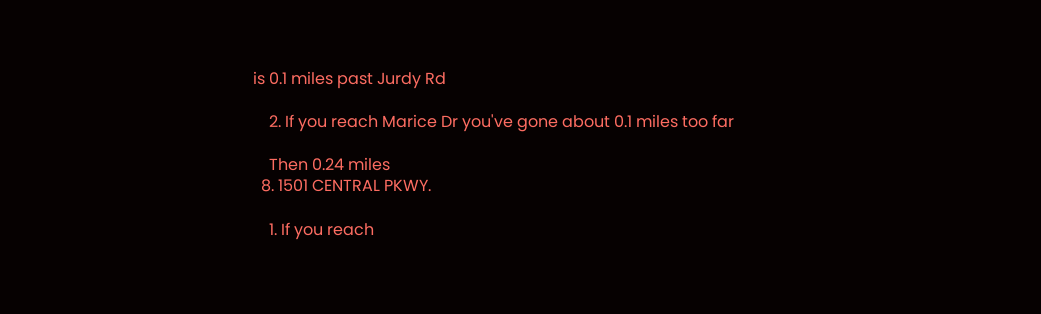is 0.1 miles past Jurdy Rd

    2. If you reach Marice Dr you've gone about 0.1 miles too far

    Then 0.24 miles
  8. 1501 CENTRAL PKWY.

    1. If you reach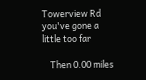Towerview Rd you've gone a little too far

    Then 0.00 miles